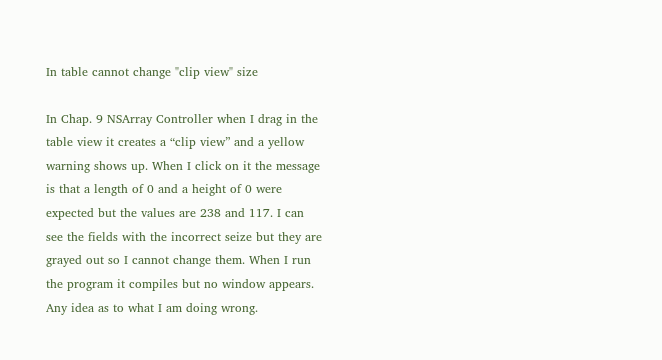In table cannot change "clip view" size

In Chap. 9 NSArray Controller when I drag in the table view it creates a “clip view” and a yellow warning shows up. When I click on it the message is that a length of 0 and a height of 0 were expected but the values are 238 and 117. I can see the fields with the incorrect seize but they are grayed out so I cannot change them. When I run the program it compiles but no window appears. Any idea as to what I am doing wrong.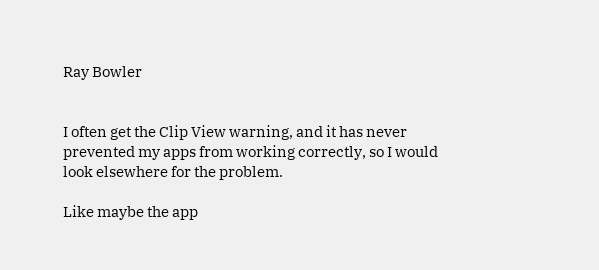Ray Bowler


I often get the Clip View warning, and it has never prevented my apps from working correctly, so I would look elsewhere for the problem.

Like maybe the app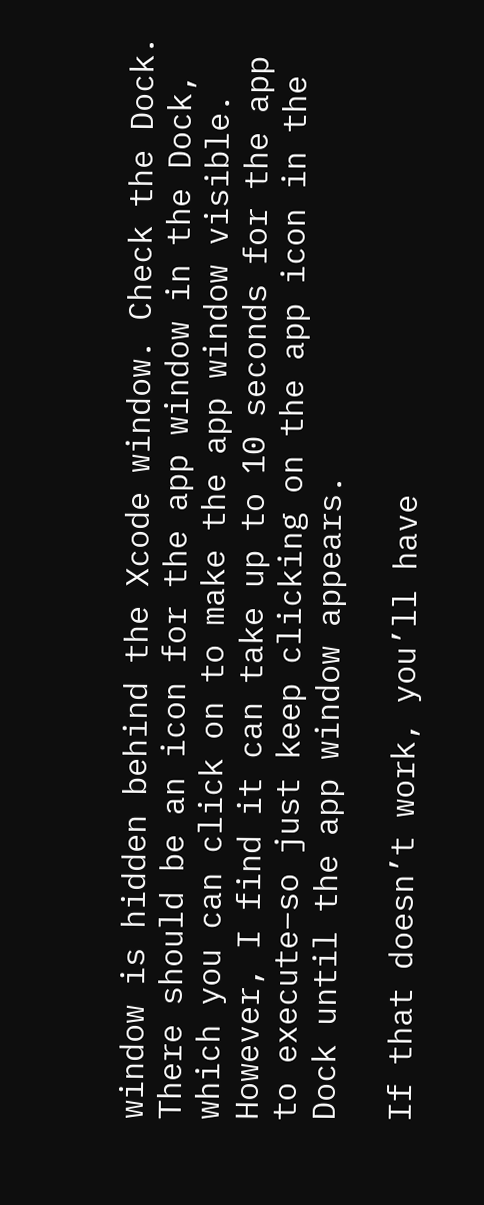window is hidden behind the Xcode window. Check the Dock. There should be an icon for the app window in the Dock, which you can click on to make the app window visible. However, I find it can take up to 10 seconds for the app to execute–so just keep clicking on the app icon in the Dock until the app window appears.

If that doesn’t work, you’ll have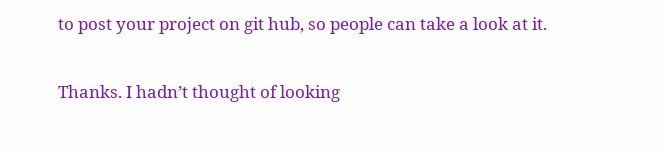to post your project on git hub, so people can take a look at it.

Thanks. I hadn’t thought of looking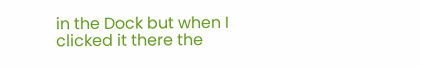in the Dock but when I clicked it there the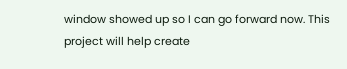window showed up so I can go forward now. This project will help create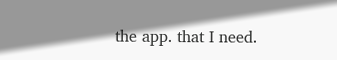the app. that I need.